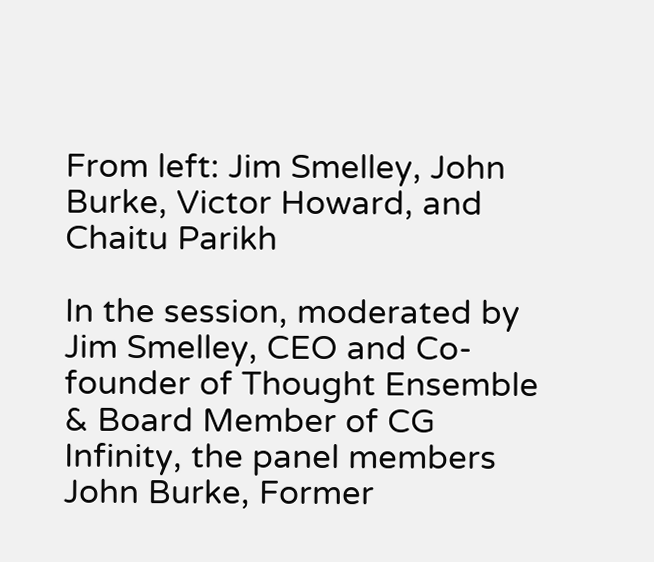From left: Jim Smelley, John Burke, Victor Howard, and Chaitu Parikh

In the session, moderated by Jim Smelley, CEO and Co-founder of Thought Ensemble & Board Member of CG Infinity, the panel members John Burke, Former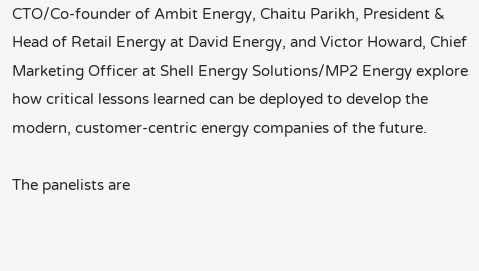CTO/Co-founder of Ambit Energy, Chaitu Parikh, President & Head of Retail Energy at David Energy, and Victor Howard, Chief Marketing Officer at Shell Energy Solutions/MP2 Energy explore how critical lessons learned can be deployed to develop the modern, customer-centric energy companies of the future.

The panelists are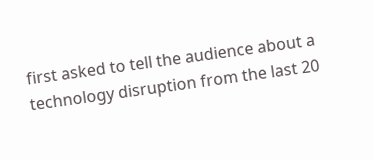first asked to tell the audience about a technology disruption from the last 20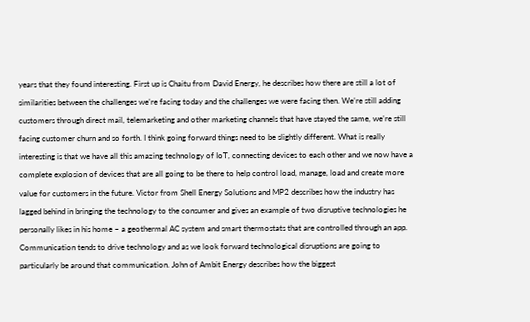years that they found interesting. First up is Chaitu from David Energy, he describes how there are still a lot of similarities between the challenges we’re facing today and the challenges we were facing then. We’re still adding customers through direct mail, telemarketing and other marketing channels that have stayed the same, we’re still facing customer churn and so forth. I think going forward things need to be slightly different. What is really interesting is that we have all this amazing technology of IoT, connecting devices to each other and we now have a complete explosion of devices that are all going to be there to help control load, manage, load and create more value for customers in the future. Victor from Shell Energy Solutions and MP2 describes how the industry has lagged behind in bringing the technology to the consumer and gives an example of two disruptive technologies he personally likes in his home – a geothermal AC system and smart thermostats that are controlled through an app. Communication tends to drive technology and as we look forward technological disruptions are going to particularly be around that communication. John of Ambit Energy describes how the biggest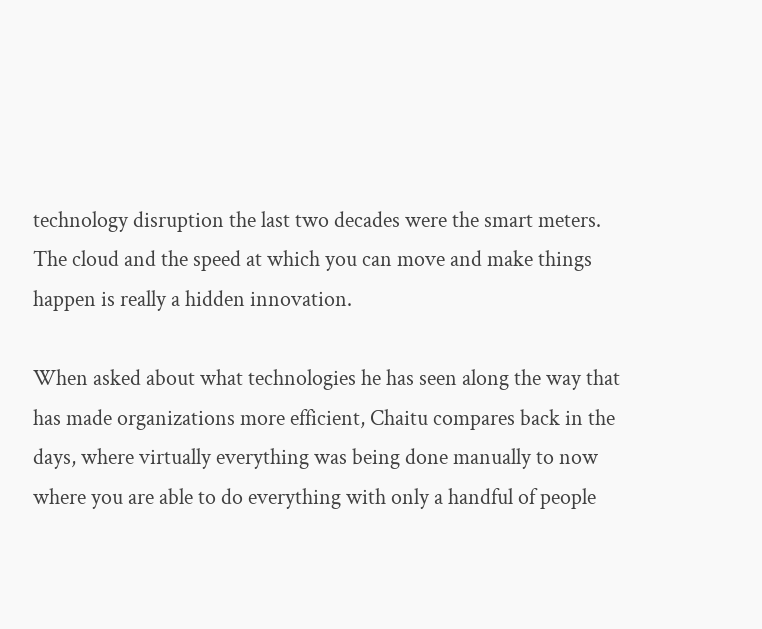technology disruption the last two decades were the smart meters. The cloud and the speed at which you can move and make things happen is really a hidden innovation.

When asked about what technologies he has seen along the way that has made organizations more efficient, Chaitu compares back in the days, where virtually everything was being done manually to now where you are able to do everything with only a handful of people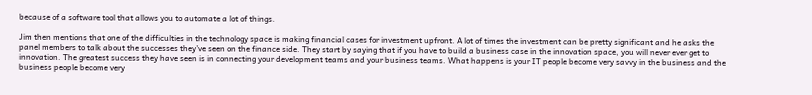because of a software tool that allows you to automate a lot of things.

Jim then mentions that one of the difficulties in the technology space is making financial cases for investment upfront. A lot of times the investment can be pretty significant and he asks the panel members to talk about the successes they’ve seen on the finance side. They start by saying that if you have to build a business case in the innovation space, you will never ever get to innovation. The greatest success they have seen is in connecting your development teams and your business teams. What happens is your IT people become very savvy in the business and the business people become very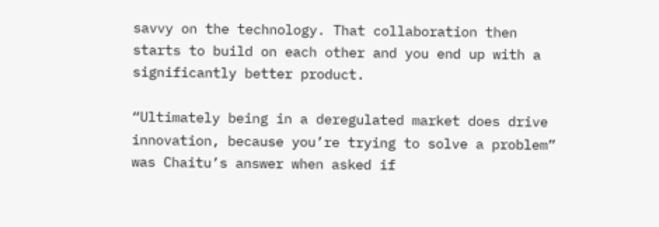savvy on the technology. That collaboration then starts to build on each other and you end up with a significantly better product.

“Ultimately being in a deregulated market does drive innovation, because you’re trying to solve a problem” was Chaitu’s answer when asked if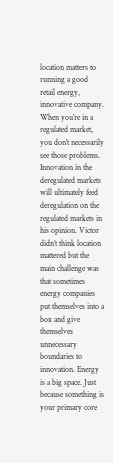location matters to running a good retail energy, innovative company. When you’re in a regulated market, you don’t necessarily see those problems. Innovation in the deregulated markets will ultimately feed deregulation on the regulated markets in his opinion. Victor didn’t think location mattered but the main challenge was that sometimes energy companies put themselves into a box and give themselves unnecessary boundaries to innovation. Energy is a big space. Just because something is your primary core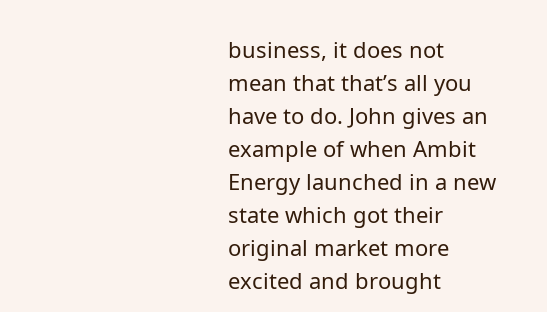business, it does not mean that that’s all you have to do. John gives an example of when Ambit Energy launched in a new state which got their original market more excited and brought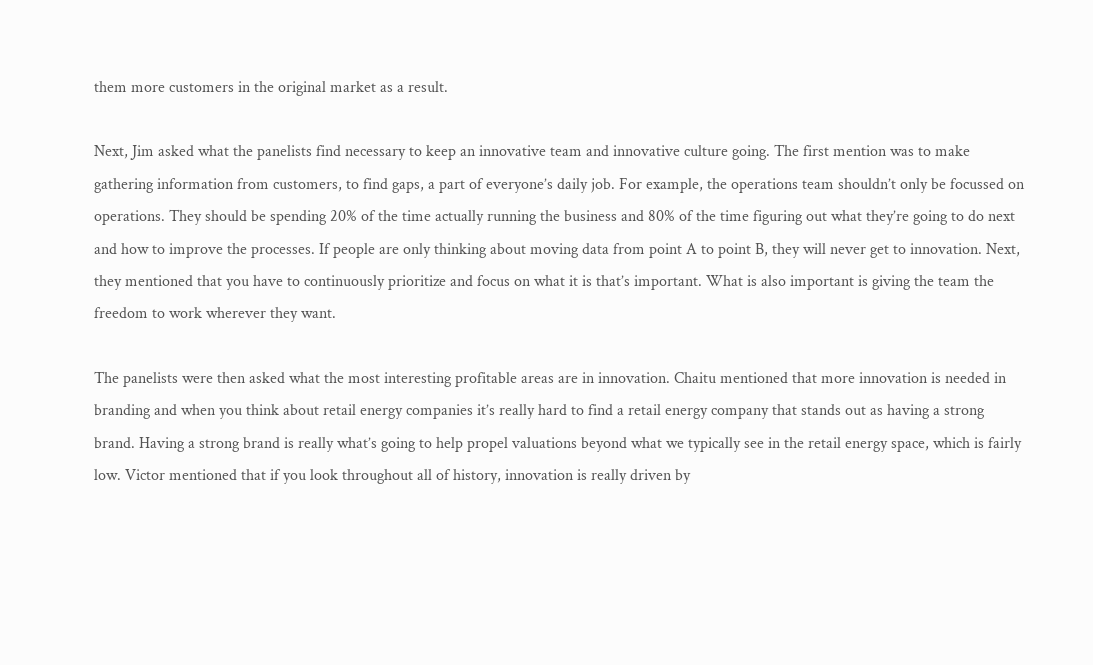them more customers in the original market as a result.

Next, Jim asked what the panelists find necessary to keep an innovative team and innovative culture going. The first mention was to make gathering information from customers, to find gaps, a part of everyone’s daily job. For example, the operations team shouldn’t only be focussed on operations. They should be spending 20% of the time actually running the business and 80% of the time figuring out what they’re going to do next and how to improve the processes. If people are only thinking about moving data from point A to point B, they will never get to innovation. Next, they mentioned that you have to continuously prioritize and focus on what it is that’s important. What is also important is giving the team the freedom to work wherever they want.

The panelists were then asked what the most interesting profitable areas are in innovation. Chaitu mentioned that more innovation is needed in branding and when you think about retail energy companies it’s really hard to find a retail energy company that stands out as having a strong brand. Having a strong brand is really what’s going to help propel valuations beyond what we typically see in the retail energy space, which is fairly low. Victor mentioned that if you look throughout all of history, innovation is really driven by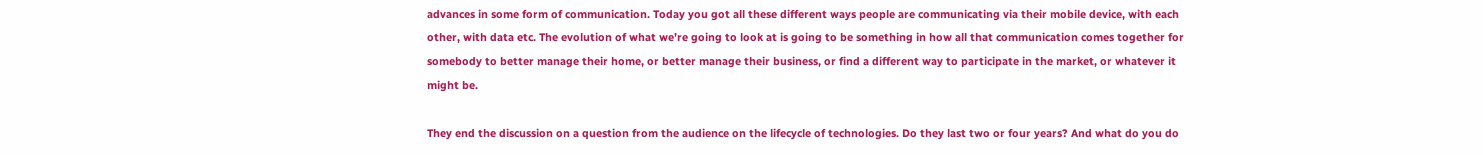advances in some form of communication. Today you got all these different ways people are communicating via their mobile device, with each other, with data etc. The evolution of what we’re going to look at is going to be something in how all that communication comes together for somebody to better manage their home, or better manage their business, or find a different way to participate in the market, or whatever it might be.

They end the discussion on a question from the audience on the lifecycle of technologies. Do they last two or four years? And what do you do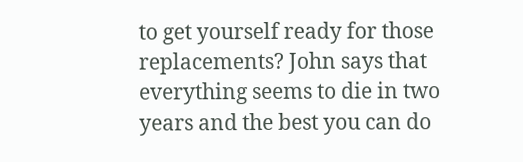to get yourself ready for those replacements? John says that everything seems to die in two years and the best you can do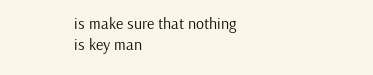is make sure that nothing is key man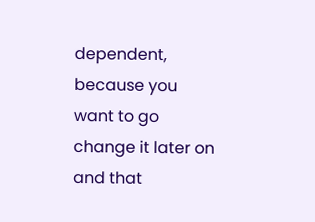dependent, because you want to go change it later on and that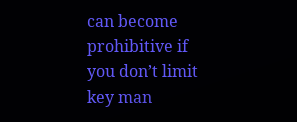can become prohibitive if you don’t limit key man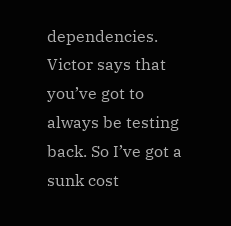dependencies. Victor says that you’ve got to always be testing back. So I’ve got a sunk cost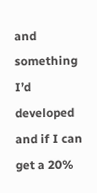and something I’d developed and if I can get a 20%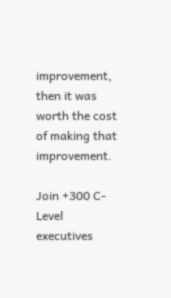improvement, then it was worth the cost of making that improvement.

Join +300 C-Level executives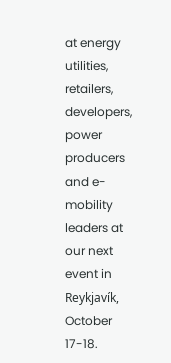at energy utilities, retailers, developers, power producers and e-mobility leaders at our next event in Reykjavík, October 17-18.